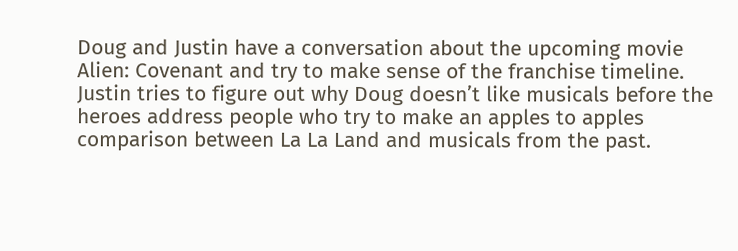Doug and Justin have a conversation about the upcoming movie Alien: Covenant and try to make sense of the franchise timeline. Justin tries to figure out why Doug doesn’t like musicals before the heroes address people who try to make an apples to apples comparison between La La Land and musicals from the past.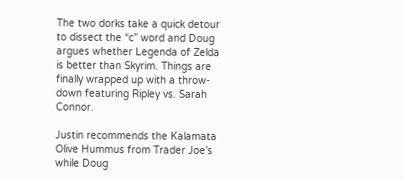The two dorks take a quick detour to dissect the “c” word and Doug argues whether Legenda of Zelda is better than Skyrim. Things are finally wrapped up with a throw-down featuring Ripley vs. Sarah Connor.

Justin recommends the Kalamata Olive Hummus from Trader Joe’s while Doug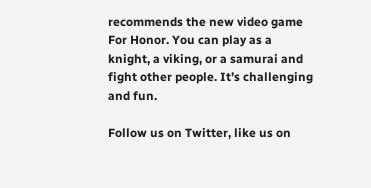recommends the new video game For Honor. You can play as a knight, a viking, or a samurai and fight other people. It’s challenging and fun.

Follow us on Twitter, like us on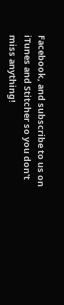Facebook, and subscribe to us on iTunes and Stitcher so you don't miss anything!